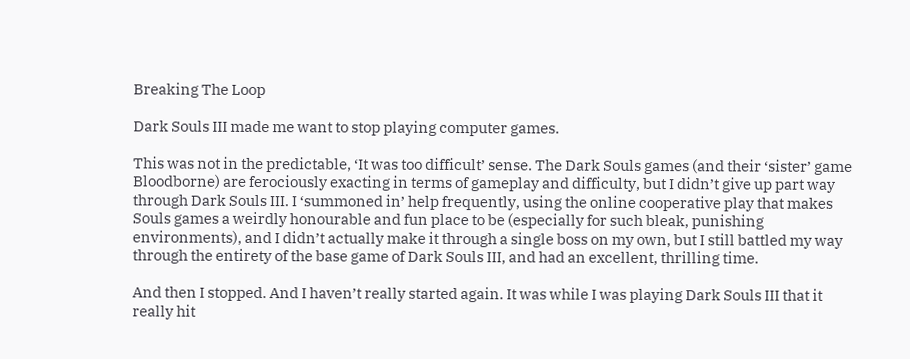Breaking The Loop

Dark Souls III made me want to stop playing computer games.

This was not in the predictable, ‘It was too difficult’ sense. The Dark Souls games (and their ‘sister’ game Bloodborne) are ferociously exacting in terms of gameplay and difficulty, but I didn’t give up part way through Dark Souls III. I ‘summoned in’ help frequently, using the online cooperative play that makes Souls games a weirdly honourable and fun place to be (especially for such bleak, punishing environments), and I didn’t actually make it through a single boss on my own, but I still battled my way through the entirety of the base game of Dark Souls III, and had an excellent, thrilling time.

And then I stopped. And I haven’t really started again. It was while I was playing Dark Souls III that it really hit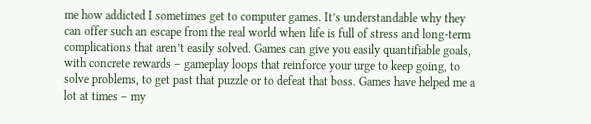me how addicted I sometimes get to computer games. It’s understandable why they can offer such an escape from the real world when life is full of stress and long-term complications that aren’t easily solved. Games can give you easily quantifiable goals, with concrete rewards – gameplay loops that reinforce your urge to keep going, to solve problems, to get past that puzzle or to defeat that boss. Games have helped me a lot at times – my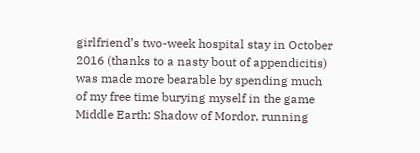girlfriend’s two-week hospital stay in October 2016 (thanks to a nasty bout of appendicitis) was made more bearable by spending much of my free time burying myself in the game Middle Earth: Shadow of Mordor, running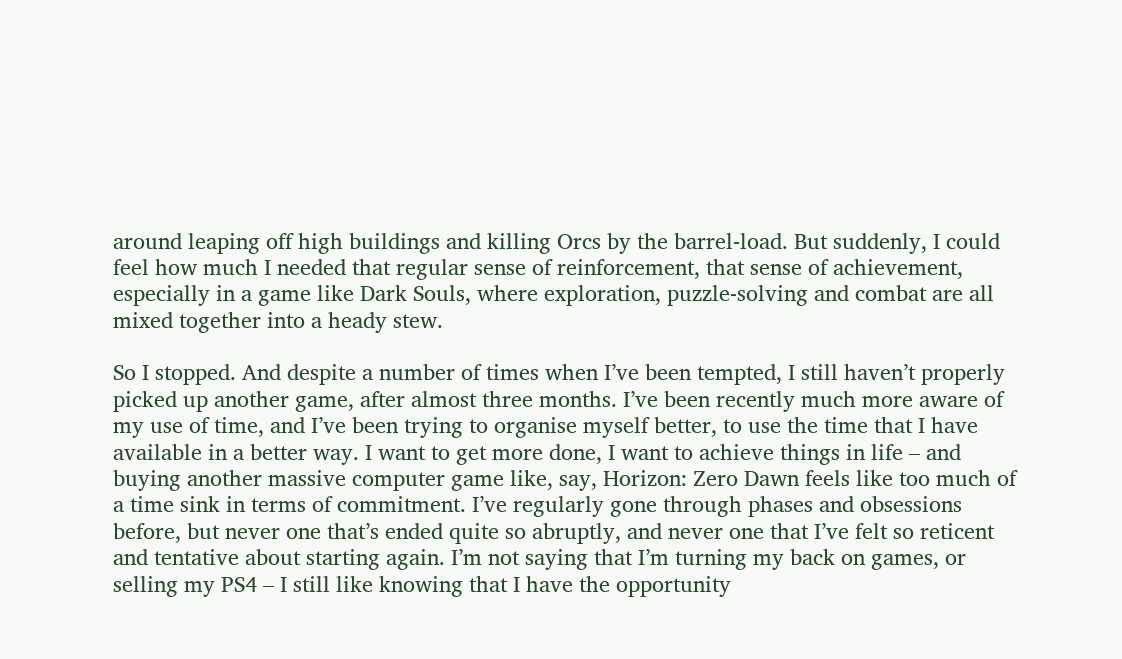around leaping off high buildings and killing Orcs by the barrel-load. But suddenly, I could feel how much I needed that regular sense of reinforcement, that sense of achievement, especially in a game like Dark Souls, where exploration, puzzle-solving and combat are all mixed together into a heady stew.

So I stopped. And despite a number of times when I’ve been tempted, I still haven’t properly picked up another game, after almost three months. I’ve been recently much more aware of my use of time, and I’ve been trying to organise myself better, to use the time that I have available in a better way. I want to get more done, I want to achieve things in life – and buying another massive computer game like, say, Horizon: Zero Dawn feels like too much of a time sink in terms of commitment. I’ve regularly gone through phases and obsessions before, but never one that’s ended quite so abruptly, and never one that I’ve felt so reticent and tentative about starting again. I’m not saying that I’m turning my back on games, or selling my PS4 – I still like knowing that I have the opportunity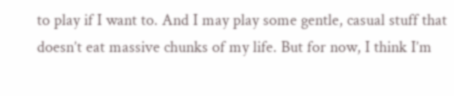to play if I want to. And I may play some gentle, casual stuff that doesn’t eat massive chunks of my life. But for now, I think I’m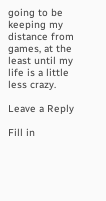going to be keeping my distance from games, at the least until my life is a little less crazy.

Leave a Reply

Fill in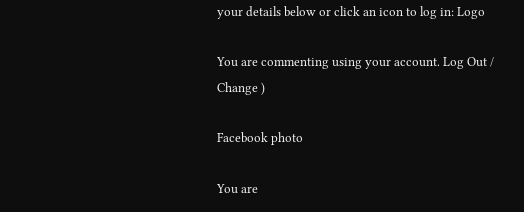your details below or click an icon to log in: Logo

You are commenting using your account. Log Out /  Change )

Facebook photo

You are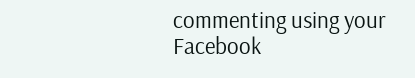commenting using your Facebook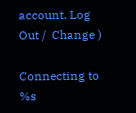account. Log Out /  Change )

Connecting to %s